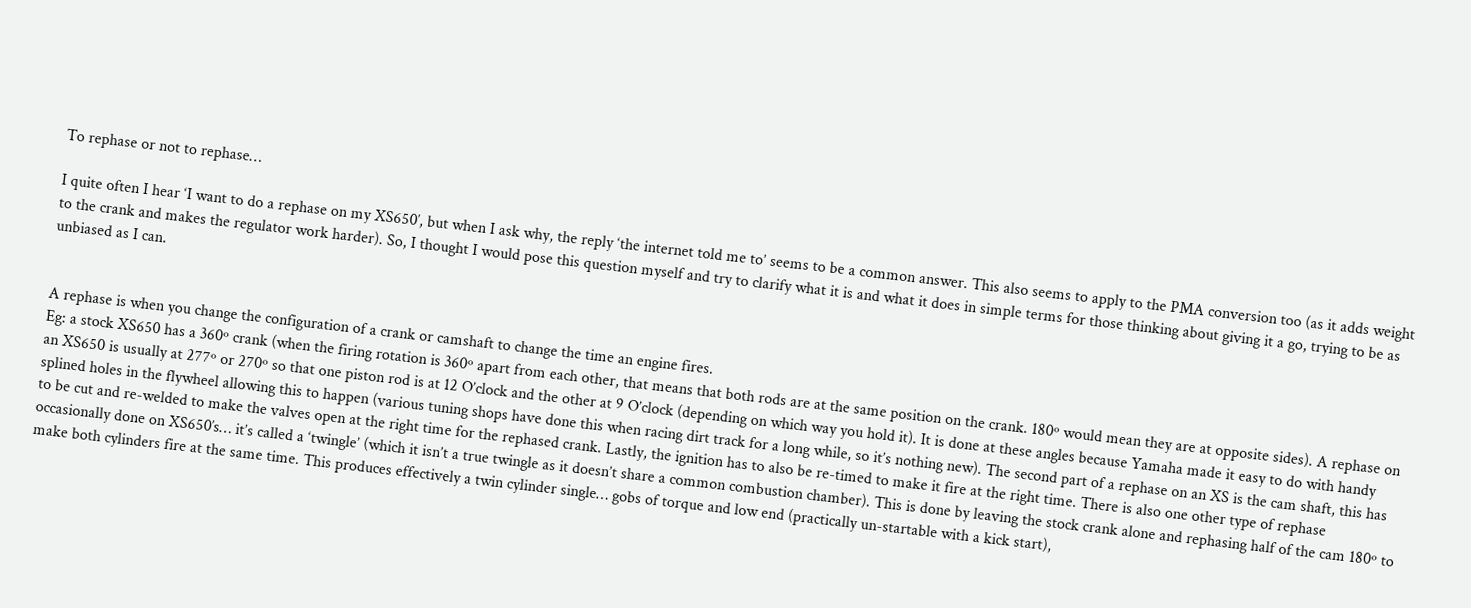To rephase or not to rephase…

I quite often I hear ‘I want to do a rephase on my XS650′, but when I ask why, the reply ‘the internet told me to’ seems to be a common answer. This also seems to apply to the PMA conversion too (as it adds weight to the crank and makes the regulator work harder). So, I thought I would pose this question myself and try to clarify what it is and what it does in simple terms for those thinking about giving it a go, trying to be as unbiased as I can.


A rephase is when you change the configuration of a crank or camshaft to change the time an engine fires.
Eg: a stock XS650 has a 360º crank (when the firing rotation is 360º apart from each other, that means that both rods are at the same position on the crank. 180º would mean they are at opposite sides). A rephase on an XS650 is usually at 277º or 270º so that one piston rod is at 12 O’clock and the other at 9 O’clock (depending on which way you hold it). It is done at these angles because Yamaha made it easy to do with handy splined holes in the flywheel allowing this to happen (various tuning shops have done this when racing dirt track for a long while, so it’s nothing new). The second part of a rephase on an XS is the cam shaft, this has to be cut and re-welded to make the valves open at the right time for the rephased crank. Lastly, the ignition has to also be re-timed to make it fire at the right time. There is also one other type of rephase occasionally done on XS650′s… it’s called a ‘twingle’ (which it isn’t a true twingle as it doesn’t share a common combustion chamber). This is done by leaving the stock crank alone and rephasing half of the cam 180º to make both cylinders fire at the same time. This produces effectively a twin cylinder single… gobs of torque and low end (practically un-startable with a kick start),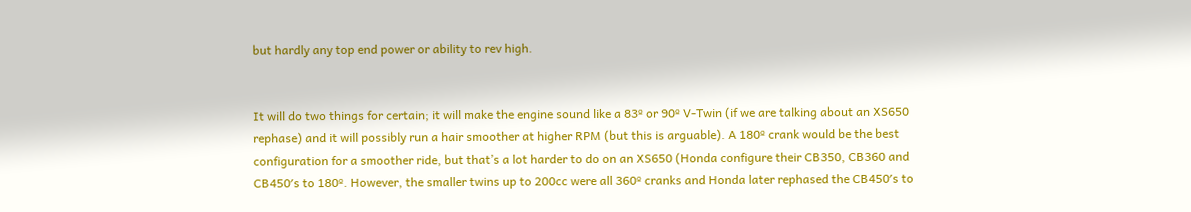but hardly any top end power or ability to rev high.


It will do two things for certain; it will make the engine sound like a 83º or 90º V-Twin (if we are talking about an XS650 rephase) and it will possibly run a hair smoother at higher RPM (but this is arguable). A 180º crank would be the best configuration for a smoother ride, but that’s a lot harder to do on an XS650 (Honda configure their CB350, CB360 and CB450′s to 180º. However, the smaller twins up to 200cc were all 360º cranks and Honda later rephased the CB450′s to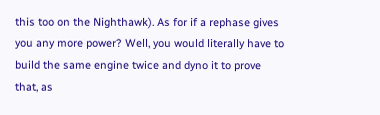this too on the Nighthawk). As for if a rephase gives you any more power? Well, you would literally have to build the same engine twice and dyno it to prove that, as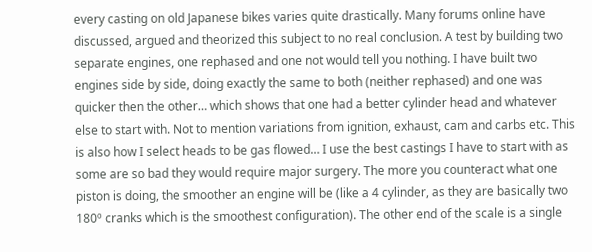every casting on old Japanese bikes varies quite drastically. Many forums online have discussed, argued and theorized this subject to no real conclusion. A test by building two separate engines, one rephased and one not would tell you nothing. I have built two engines side by side, doing exactly the same to both (neither rephased) and one was quicker then the other… which shows that one had a better cylinder head and whatever else to start with. Not to mention variations from ignition, exhaust, cam and carbs etc. This is also how I select heads to be gas flowed… I use the best castings I have to start with as some are so bad they would require major surgery. The more you counteract what one piston is doing, the smoother an engine will be (like a 4 cylinder, as they are basically two 180º cranks which is the smoothest configuration). The other end of the scale is a single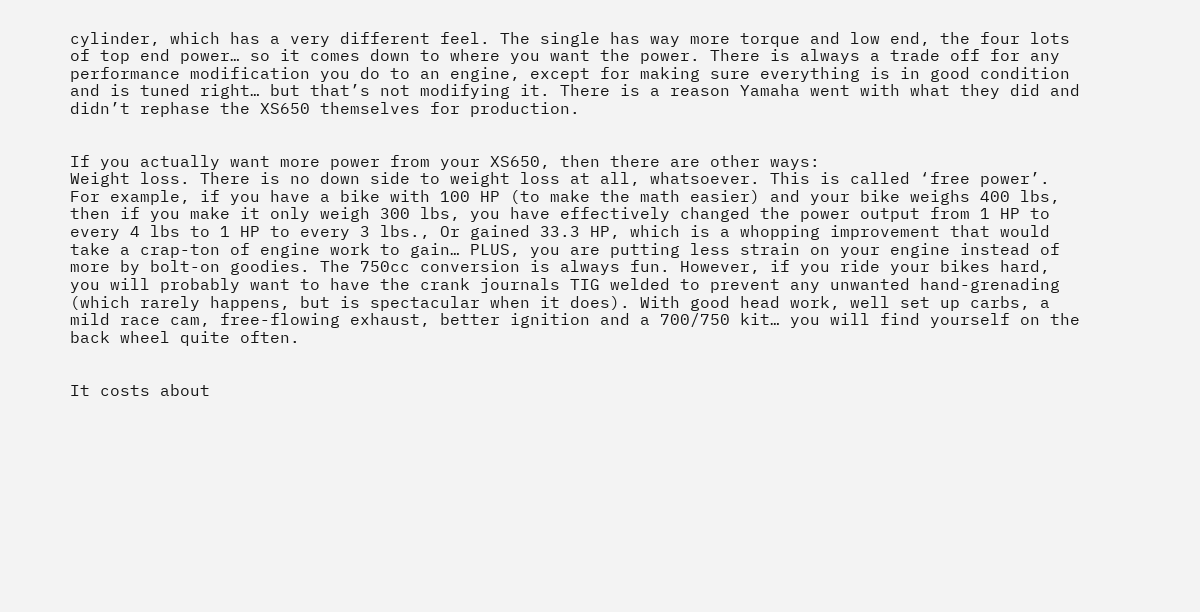cylinder, which has a very different feel. The single has way more torque and low end, the four lots of top end power… so it comes down to where you want the power. There is always a trade off for any performance modification you do to an engine, except for making sure everything is in good condition and is tuned right… but that’s not modifying it. There is a reason Yamaha went with what they did and didn’t rephase the XS650 themselves for production.


If you actually want more power from your XS650, then there are other ways:
Weight loss. There is no down side to weight loss at all, whatsoever. This is called ‘free power’. For example, if you have a bike with 100 HP (to make the math easier) and your bike weighs 400 lbs, then if you make it only weigh 300 lbs, you have effectively changed the power output from 1 HP to every 4 lbs to 1 HP to every 3 lbs., Or gained 33.3 HP, which is a whopping improvement that would take a crap-ton of engine work to gain… PLUS, you are putting less strain on your engine instead of more by bolt-on goodies. The 750cc conversion is always fun. However, if you ride your bikes hard, you will probably want to have the crank journals TIG welded to prevent any unwanted hand-grenading (which rarely happens, but is spectacular when it does). With good head work, well set up carbs, a mild race cam, free-flowing exhaust, better ignition and a 700/750 kit… you will find yourself on the back wheel quite often.


It costs about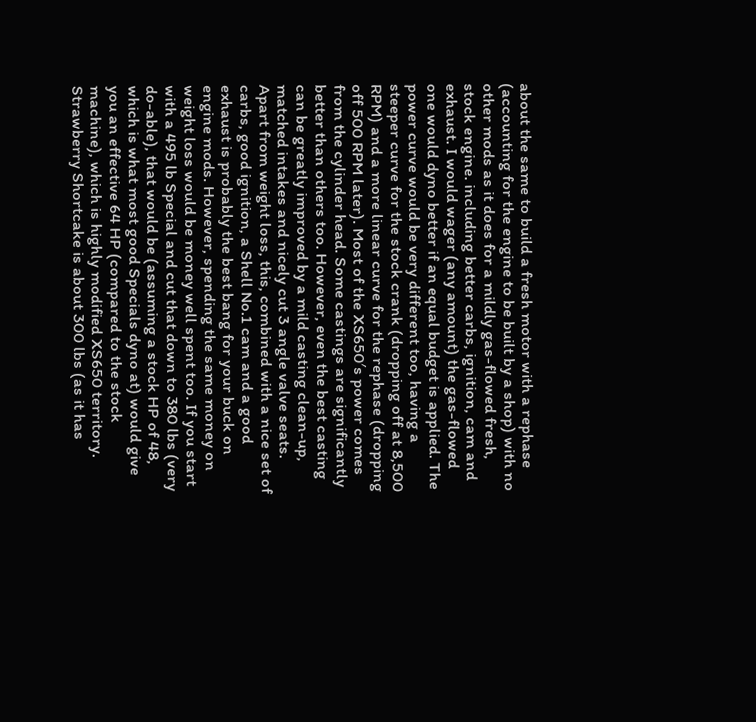about the same to build a fresh motor with a rephase (accounting for the engine to be built by a shop) with no other mods as it does for a mildly gas-flowed fresh, stock engine. including better carbs, ignition, cam and exhaust. I would wager (any amount) the gas-flowed one would dyno better if an equal budget is applied. The power curve would be very different too, having a steeper curve for the stock crank (dropping off at 8,500 RPM) and a more linear curve for the rephase (dropping off 500 RPM later). Most of the XS650′s power comes from the cylinder head. Some castings are significantly better than others too. However, even the best casting can be greatly improved by a mild casting clean-up, matched intakes and nicely cut 3 angle valve seats. Apart from weight loss, this, combined with a nice set of carbs, good ignition, a Shell No.1 cam and a good exhaust is probably the best bang for your buck on engine mods. However, spending the same money on weight loss would be money well spent too. If you start with a 495 lb Special and cut that down to 380 lbs (very do-able), that would be (assuming a stock HP of 48, which is what most good Specials dyno at) would give you an effective 64 HP (compared to the stock machine), which is highly modified XS650 territory. Strawberry Shortcake is about 300 lbs (as it has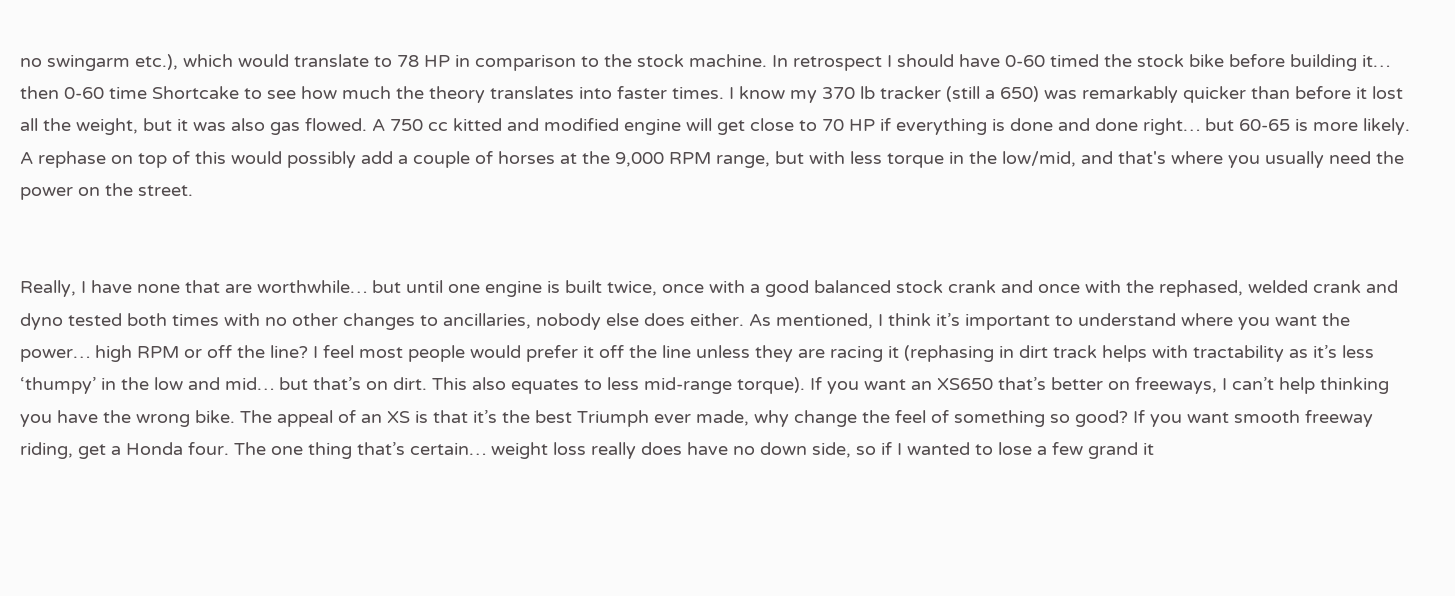no swingarm etc.), which would translate to 78 HP in comparison to the stock machine. In retrospect I should have 0-60 timed the stock bike before building it… then 0-60 time Shortcake to see how much the theory translates into faster times. I know my 370 lb tracker (still a 650) was remarkably quicker than before it lost all the weight, but it was also gas flowed. A 750 cc kitted and modified engine will get close to 70 HP if everything is done and done right… but 60-65 is more likely. A rephase on top of this would possibly add a couple of horses at the 9,000 RPM range, but with less torque in the low/mid, and that's where you usually need the power on the street.


Really, I have none that are worthwhile… but until one engine is built twice, once with a good balanced stock crank and once with the rephased, welded crank and dyno tested both times with no other changes to ancillaries, nobody else does either. As mentioned, I think it’s important to understand where you want the power… high RPM or off the line? I feel most people would prefer it off the line unless they are racing it (rephasing in dirt track helps with tractability as it’s less ‘thumpy’ in the low and mid… but that’s on dirt. This also equates to less mid-range torque). If you want an XS650 that’s better on freeways, I can’t help thinking you have the wrong bike. The appeal of an XS is that it’s the best Triumph ever made, why change the feel of something so good? If you want smooth freeway riding, get a Honda four. The one thing that’s certain… weight loss really does have no down side, so if I wanted to lose a few grand it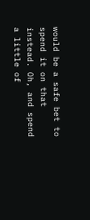would be a safe bet to spend it on that instead. Oh, and spend a little of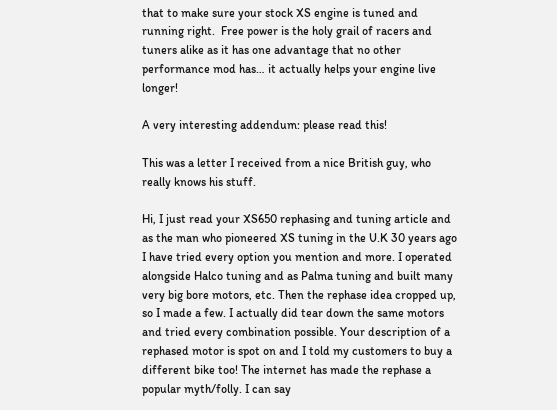that to make sure your stock XS engine is tuned and running right.  Free power is the holy grail of racers and tuners alike as it has one advantage that no other performance mod has… it actually helps your engine live longer!

A very interesting addendum: please read this!

This was a letter I received from a nice British guy, who really knows his stuff.

Hi, I just read your XS650 rephasing and tuning article and as the man who pioneered XS tuning in the U.K 30 years ago I have tried every option you mention and more. I operated alongside Halco tuning and as Palma tuning and built many very big bore motors, etc. Then the rephase idea cropped up, so I made a few. I actually did tear down the same motors and tried every combination possible. Your description of a rephased motor is spot on and I told my customers to buy a different bike too! The internet has made the rephase a popular myth/folly. I can say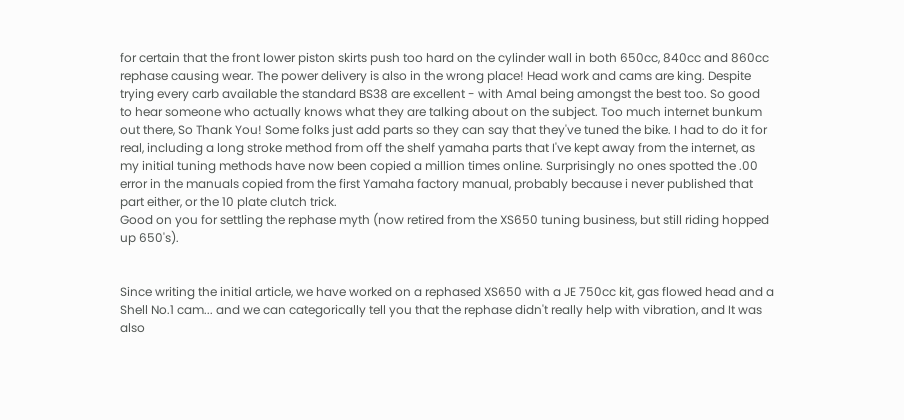for certain that the front lower piston skirts push too hard on the cylinder wall in both 650cc, 840cc and 860cc rephase causing wear. The power delivery is also in the wrong place! Head work and cams are king. Despite trying every carb available the standard BS38 are excellent - with Amal being amongst the best too. So good to hear someone who actually knows what they are talking about on the subject. Too much internet bunkum out there, So Thank You! Some folks just add parts so they can say that they've tuned the bike. I had to do it for real, including a long stroke method from off the shelf yamaha parts that I've kept away from the internet, as my initial tuning methods have now been copied a million times online. Surprisingly no ones spotted the .00 error in the manuals copied from the first Yamaha factory manual, probably because i never published that part either, or the 10 plate clutch trick.
Good on you for settling the rephase myth (now retired from the XS650 tuning business, but still riding hopped up 650's).


Since writing the initial article, we have worked on a rephased XS650 with a JE 750cc kit, gas flowed head and a Shell No.1 cam... and we can categorically tell you that the rephase didn't really help with vibration, and It was also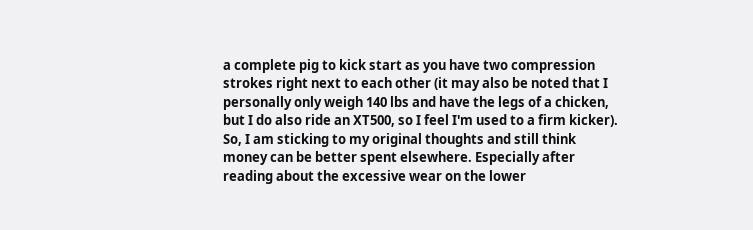a complete pig to kick start as you have two compression strokes right next to each other (it may also be noted that I personally only weigh 140 lbs and have the legs of a chicken, but I do also ride an XT500, so I feel I'm used to a firm kicker).
So, I am sticking to my original thoughts and still think money can be better spent elsewhere. Especially after reading about the excessive wear on the lower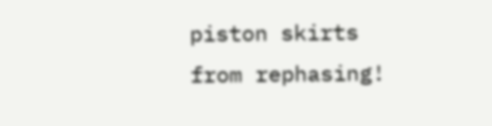piston skirts from rephasing!